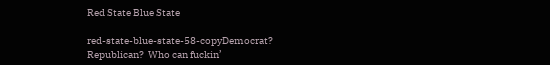Red State Blue State

red-state-blue-state-58-copyDemocrat?  Republican?  Who can fuckin’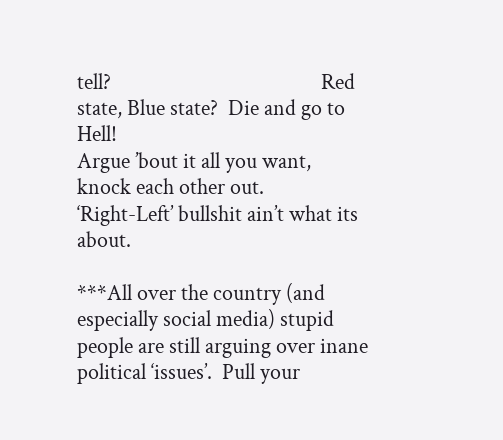tell?                                          Red state, Blue state?  Die and go to Hell!                                                    Argue ’bout it all you want, knock each other out.                                 ‘Right-Left’ bullshit ain’t what its about.

***All over the country (and especially social media) stupid people are still arguing over inane political ‘issues’.  Pull your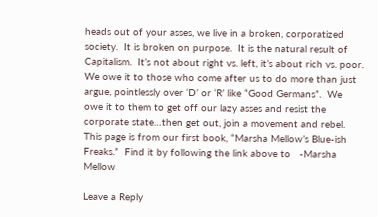heads out of your asses, we live in a broken, corporatized society.  It is broken on purpose.  It is the natural result of Capitalism.  It’s not about right vs. left, it’s about rich vs. poor.   We owe it to those who come after us to do more than just argue, pointlessly over ‘D’ or ‘R’ like “Good Germans”.  We owe it to them to get off our lazy asses and resist the corporate state…then get out, join a movement and rebel.  This page is from our first book, “Marsha Mellow’s Blue-ish Freaks.”  Find it by following the link above to   -Marsha Mellow

Leave a Reply